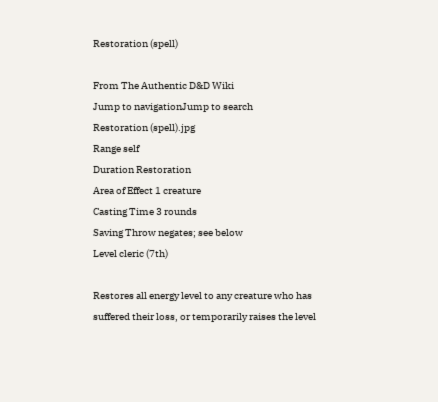Restoration (spell)

From The Authentic D&D Wiki
Jump to navigationJump to search
Restoration (spell).jpg
Range self
Duration Restoration
Area of Effect 1 creature
Casting Time 3 rounds
Saving Throw negates; see below
Level cleric (7th)

Restores all energy level to any creature who has suffered their loss, or temporarily raises the level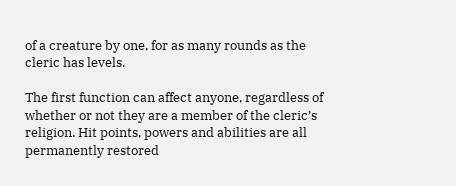of a creature by one, for as many rounds as the cleric has levels.

The first function can affect anyone, regardless of whether or not they are a member of the cleric’s religion. Hit points, powers and abilities are all permanently restored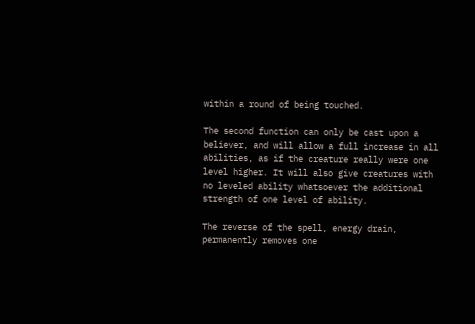within a round of being touched.

The second function can only be cast upon a believer, and will allow a full increase in all abilities, as if the creature really were one level higher. It will also give creatures with no leveled ability whatsoever the additional strength of one level of ability.

The reverse of the spell, energy drain, permanently removes one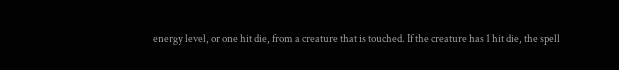energy level, or one hit die, from a creature that is touched. If the creature has 1 hit die, the spell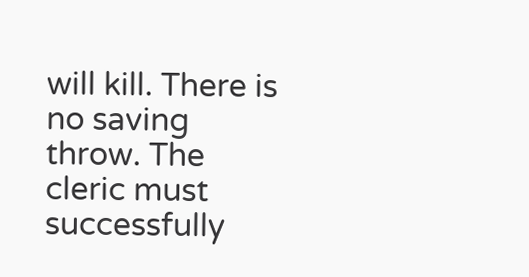will kill. There is no saving throw. The cleric must successfully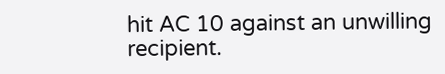hit AC 10 against an unwilling recipient.